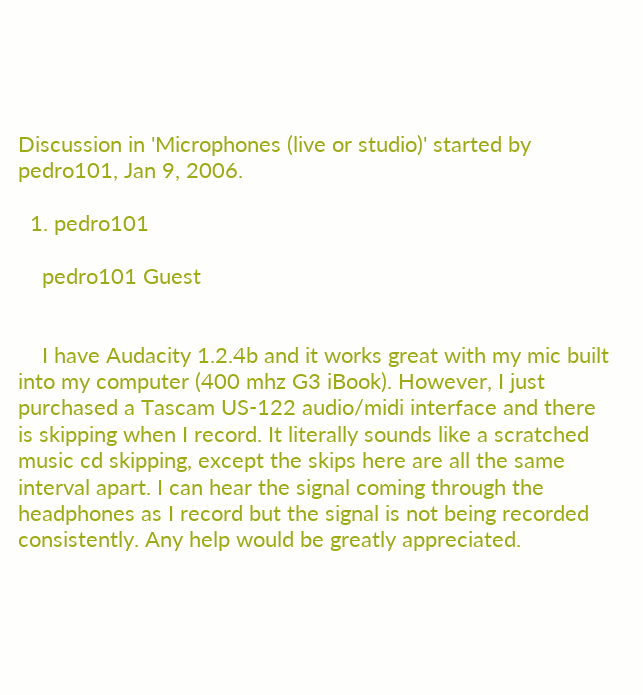Discussion in 'Microphones (live or studio)' started by pedro101, Jan 9, 2006.

  1. pedro101

    pedro101 Guest


    I have Audacity 1.2.4b and it works great with my mic built into my computer (400 mhz G3 iBook). However, I just purchased a Tascam US-122 audio/midi interface and there is skipping when I record. It literally sounds like a scratched music cd skipping, except the skips here are all the same interval apart. I can hear the signal coming through the headphones as I record but the signal is not being recorded consistently. Any help would be greatly appreciated.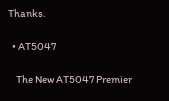Thanks.

  • AT5047

    The New AT5047 Premier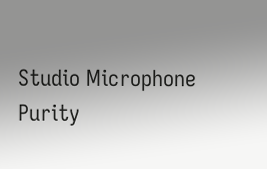Studio Microphone Purity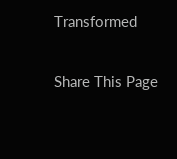Transformed

Share This Page